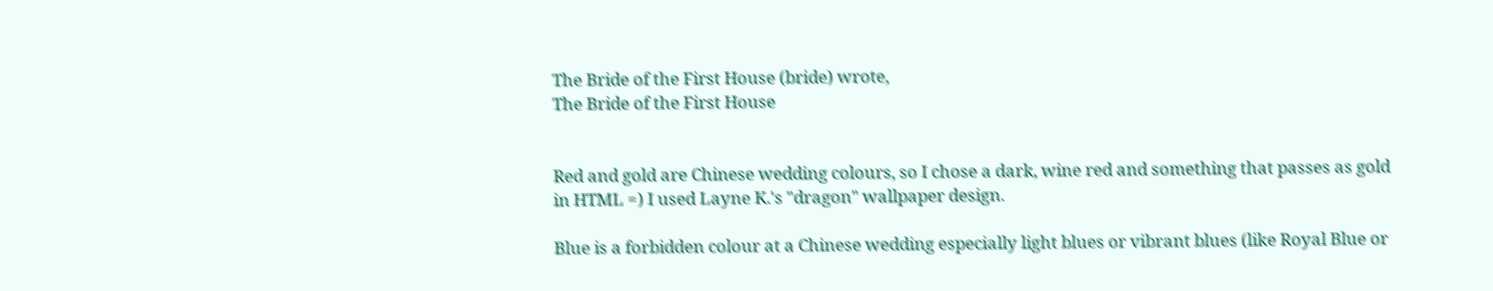The Bride of the First House (bride) wrote,
The Bride of the First House


Red and gold are Chinese wedding colours, so I chose a dark, wine red and something that passes as gold in HTML =) I used Layne K.'s "dragon" wallpaper design.

Blue is a forbidden colour at a Chinese wedding especially light blues or vibrant blues (like Royal Blue or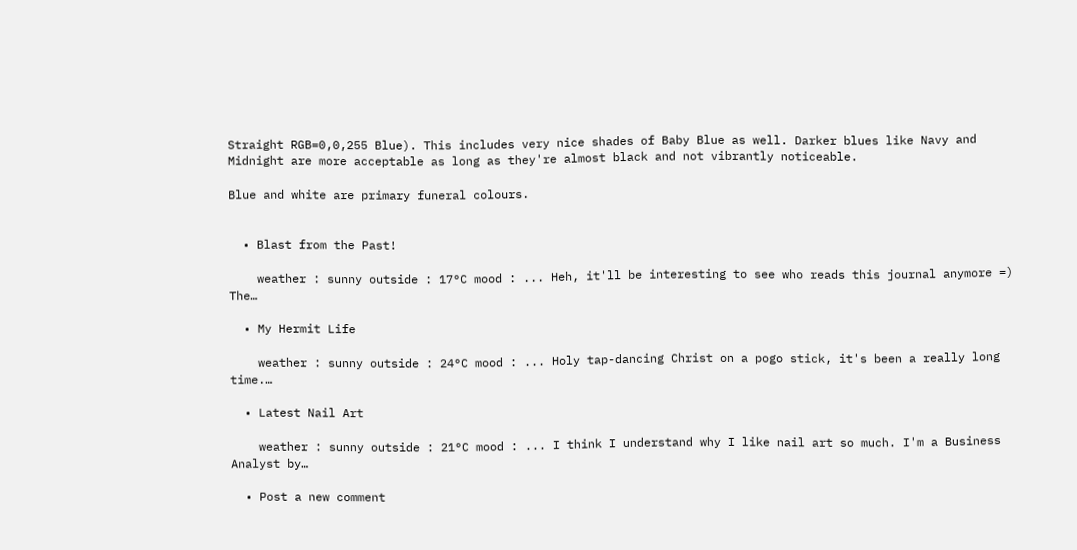Straight RGB=0,0,255 Blue). This includes very nice shades of Baby Blue as well. Darker blues like Navy and Midnight are more acceptable as long as they're almost black and not vibrantly noticeable.

Blue and white are primary funeral colours.


  • Blast from the Past!

    weather : sunny outside : 17°C mood : ... Heh, it'll be interesting to see who reads this journal anymore =) The…

  • My Hermit Life

    weather : sunny outside : 24°C mood : ... Holy tap-dancing Christ on a pogo stick, it's been a really long time.…

  • Latest Nail Art

    weather : sunny outside : 21°C mood : ... I think I understand why I like nail art so much. I'm a Business Analyst by…

  • Post a new comment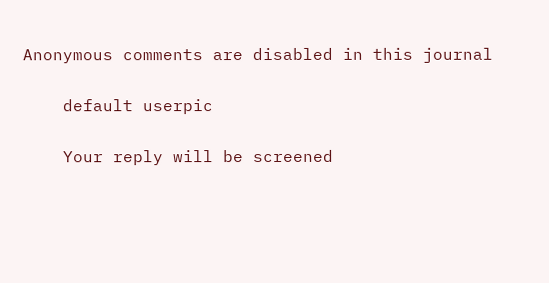Anonymous comments are disabled in this journal

    default userpic

    Your reply will be screened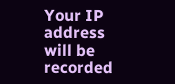Your IP address will be recorded